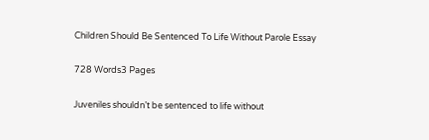Children Should Be Sentenced To Life Without Parole Essay

728 Words3 Pages

Juveniles shouldn’t be sentenced to life without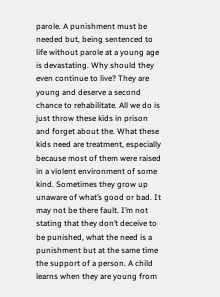parole. A punishment must be needed but, being sentenced to life without parole at a young age is devastating. Why should they even continue to live? They are young and deserve a second chance to rehabilitate. All we do is just throw these kids in prison and forget about the. What these kids need are treatment, especially because most of them were raised in a violent environment of some kind. Sometimes they grow up unaware of what’s good or bad. It may not be there fault. I’m not stating that they don’t deceive to be punished, what the need is a punishment but at the same time the support of a person. A child learns when they are young from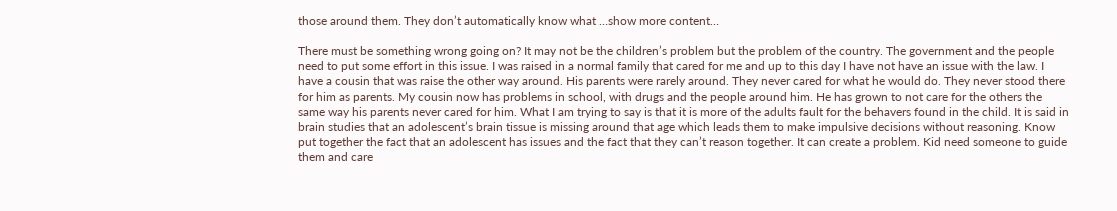those around them. They don’t automatically know what …show more content…

There must be something wrong going on? It may not be the children’s problem but the problem of the country. The government and the people need to put some effort in this issue. I was raised in a normal family that cared for me and up to this day I have not have an issue with the law. I have a cousin that was raise the other way around. His parents were rarely around. They never cared for what he would do. They never stood there for him as parents. My cousin now has problems in school, with drugs and the people around him. He has grown to not care for the others the same way his parents never cared for him. What I am trying to say is that it is more of the adults fault for the behavers found in the child. It is said in brain studies that an adolescent’s brain tissue is missing around that age which leads them to make impulsive decisions without reasoning. Know put together the fact that an adolescent has issues and the fact that they can’t reason together. It can create a problem. Kid need someone to guide them and care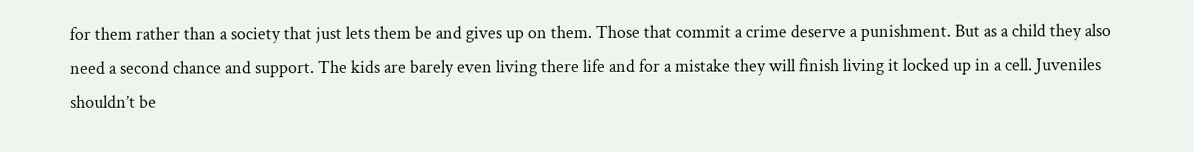for them rather than a society that just lets them be and gives up on them. Those that commit a crime deserve a punishment. But as a child they also need a second chance and support. The kids are barely even living there life and for a mistake they will finish living it locked up in a cell. Juveniles shouldn’t be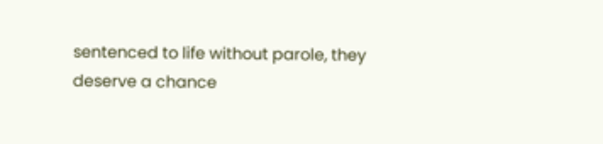sentenced to life without parole, they deserve a chance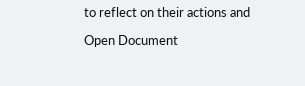to reflect on their actions and

Open Document